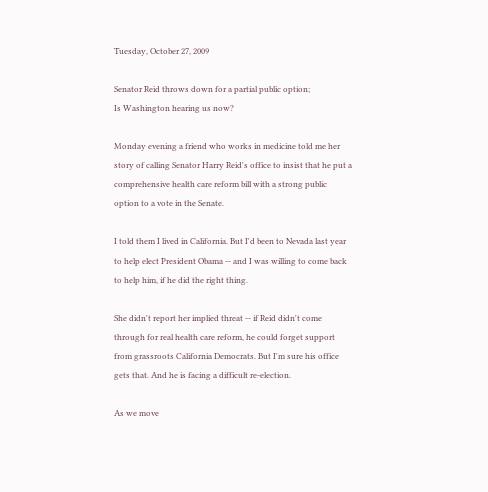Tuesday, October 27, 2009

Senator Reid throws down for a partial public option;
Is Washington hearing us now?

Monday evening a friend who works in medicine told me her story of calling Senator Harry Reid's office to insist that he put a comprehensive health care reform bill with a strong public option to a vote in the Senate.

I told them I lived in California. But I'd been to Nevada last year to help elect President Obama -- and I was willing to come back to help him, if he did the right thing.

She didn't report her implied threat -- if Reid didn't come through for real health care reform, he could forget support from grassroots California Democrats. But I'm sure his office gets that. And he is facing a difficult re-election.

As we move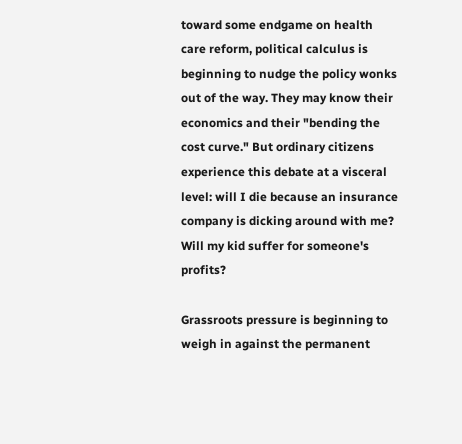toward some endgame on health care reform, political calculus is beginning to nudge the policy wonks out of the way. They may know their economics and their "bending the cost curve." But ordinary citizens experience this debate at a visceral level: will I die because an insurance company is dicking around with me? Will my kid suffer for someone's profits?

Grassroots pressure is beginning to weigh in against the permanent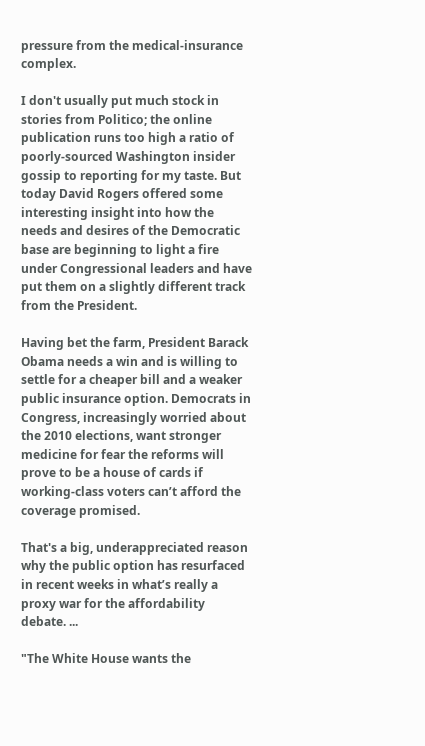pressure from the medical-insurance complex.

I don't usually put much stock in stories from Politico; the online publication runs too high a ratio of poorly-sourced Washington insider gossip to reporting for my taste. But today David Rogers offered some interesting insight into how the needs and desires of the Democratic base are beginning to light a fire under Congressional leaders and have put them on a slightly different track from the President.

Having bet the farm, President Barack Obama needs a win and is willing to settle for a cheaper bill and a weaker public insurance option. Democrats in Congress, increasingly worried about the 2010 elections, want stronger medicine for fear the reforms will prove to be a house of cards if working-class voters can’t afford the coverage promised.

That's a big, underappreciated reason why the public option has resurfaced in recent weeks in what’s really a proxy war for the affordability debate. ...

"The White House wants the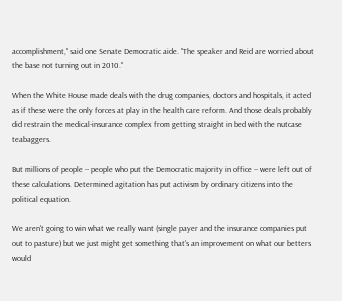accomplishment," said one Senate Democratic aide. "The speaker and Reid are worried about the base not turning out in 2010."

When the White House made deals with the drug companies, doctors and hospitals, it acted as if these were the only forces at play in the health care reform. And those deals probably did restrain the medical-insurance complex from getting straight in bed with the nutcase teabaggers.

But millions of people -- people who put the Democratic majority in office -- were left out of these calculations. Determined agitation has put activism by ordinary citizens into the political equation.

We aren't going to win what we really want (single payer and the insurance companies put out to pasture) but we just might get something that's an improvement on what our betters would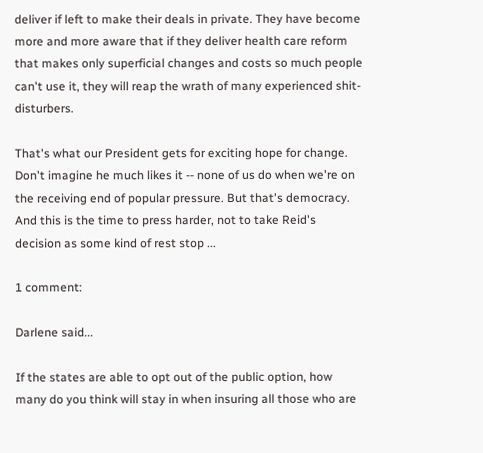deliver if left to make their deals in private. They have become more and more aware that if they deliver health care reform that makes only superficial changes and costs so much people can't use it, they will reap the wrath of many experienced shit-disturbers.

That's what our President gets for exciting hope for change. Don't imagine he much likes it -- none of us do when we're on the receiving end of popular pressure. But that's democracy. And this is the time to press harder, not to take Reid's decision as some kind of rest stop ...

1 comment:

Darlene said...

If the states are able to opt out of the public option, how many do you think will stay in when insuring all those who are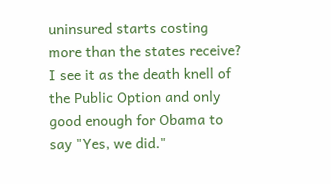uninsured starts costing more than the states receive? I see it as the death knell of the Public Option and only good enough for Obama to say "Yes, we did."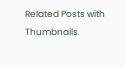Related Posts with Thumbnails